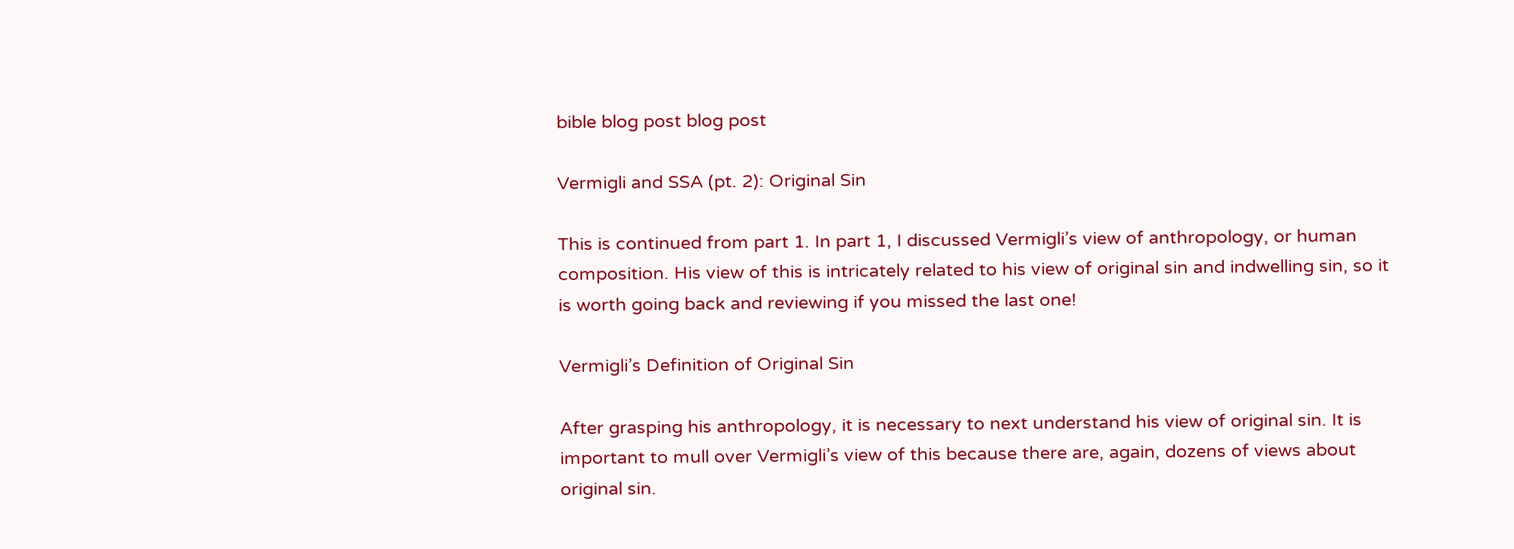bible blog post blog post

Vermigli and SSA (pt. 2): Original Sin

This is continued from part 1. In part 1, I discussed Vermigli’s view of anthropology, or human composition. His view of this is intricately related to his view of original sin and indwelling sin, so it is worth going back and reviewing if you missed the last one!

Vermigli’s Definition of Original Sin

After grasping his anthropology, it is necessary to next understand his view of original sin. It is important to mull over Vermigli’s view of this because there are, again, dozens of views about original sin.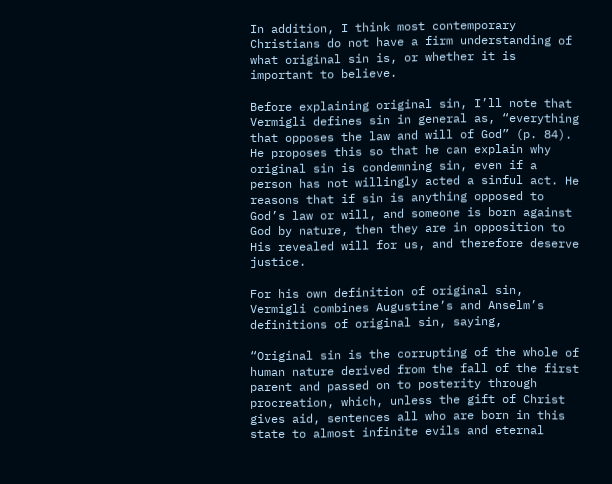In addition, I think most contemporary Christians do not have a firm understanding of what original sin is, or whether it is important to believe.

Before explaining original sin, I’ll note that Vermigli defines sin in general as, “everything that opposes the law and will of God” (p. 84). He proposes this so that he can explain why original sin is condemning sin, even if a person has not willingly acted a sinful act. He reasons that if sin is anything opposed to God’s law or will, and someone is born against God by nature, then they are in opposition to His revealed will for us, and therefore deserve justice.

For his own definition of original sin, Vermigli combines Augustine’s and Anselm’s definitions of original sin, saying,

“Original sin is the corrupting of the whole of human nature derived from the fall of the first parent and passed on to posterity through procreation, which, unless the gift of Christ gives aid, sentences all who are born in this state to almost infinite evils and eternal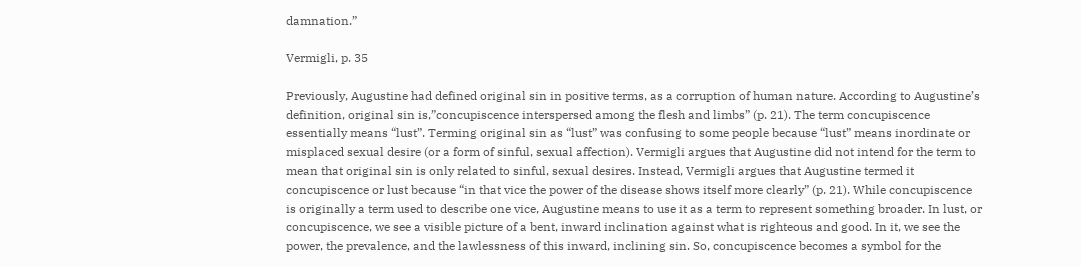damnation.”

Vermigli, p. 35

Previously, Augustine had defined original sin in positive terms, as a corruption of human nature. According to Augustine’s definition, original sin is,”concupiscence interspersed among the flesh and limbs” (p. 21). The term concupiscence essentially means “lust”. Terming original sin as “lust” was confusing to some people because “lust” means inordinate or misplaced sexual desire (or a form of sinful, sexual affection). Vermigli argues that Augustine did not intend for the term to mean that original sin is only related to sinful, sexual desires. Instead, Vermigli argues that Augustine termed it concupiscence or lust because “in that vice the power of the disease shows itself more clearly” (p. 21). While concupiscence is originally a term used to describe one vice, Augustine means to use it as a term to represent something broader. In lust, or concupiscence, we see a visible picture of a bent, inward inclination against what is righteous and good. In it, we see the power, the prevalence, and the lawlessness of this inward, inclining sin. So, concupiscence becomes a symbol for the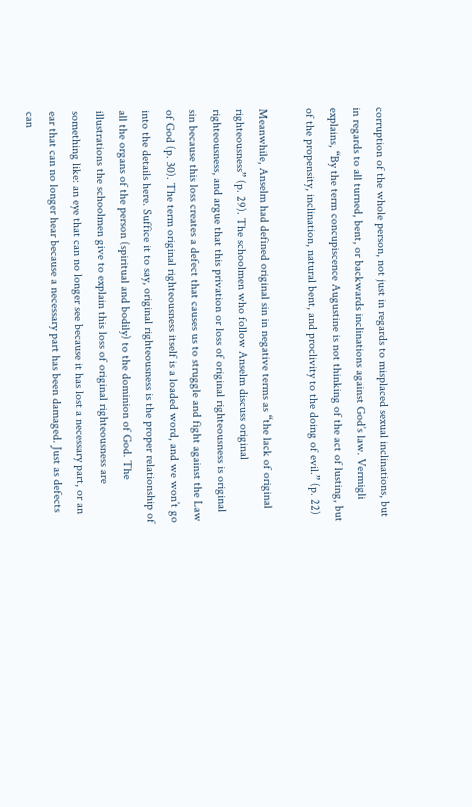corruption of the whole person, not just in regards to misplaced sexual inclinations, but in regards to all turned, bent, or backwards inclinations against God’s law. Vermigli explains, “By the term concupiscence Augustine is not thinking of the act of lusting, but of the propensity, inclination, natural bent, and proclivity to the doing of evil.” (p. 22)

Meanwhile, Anselm had defined original sin in negative terms as “the lack of original righteousness” (p. 29). The schoolmen who follow Anselm discuss original righteousness, and argue that this privation or loss of original righteousness is original sin because this loss creates a defect that causes us to struggle and fight against the Law of God (p. 30). The term original righteousness itself is a loaded word, and we won’t go into the details here. Suffice it to say, original righteousness is the proper relationship of all the organs of the person (spiritual and bodily) to the dominion of God. The illustrations the schoolmen give to explain this loss of original righteousness are something like: an eye that can no longer see because it has lost a necessary part, or an ear that can no longer hear because a necessary part has been damaged. Just as defects can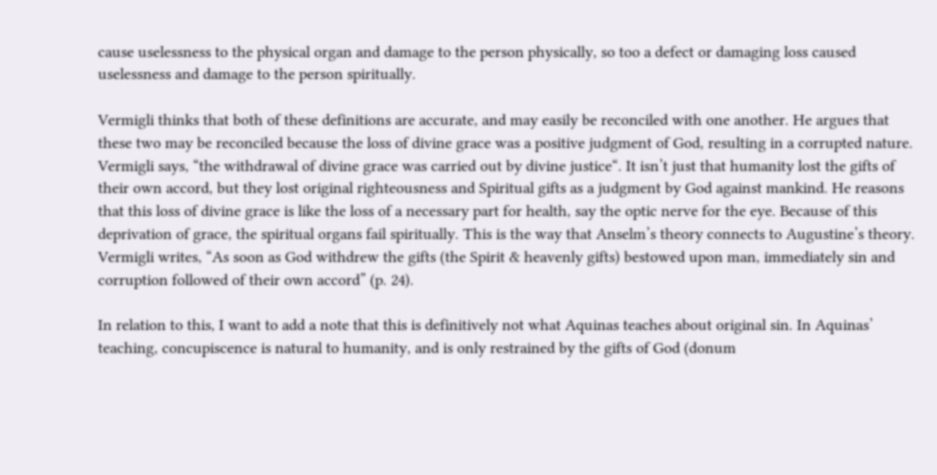cause uselessness to the physical organ and damage to the person physically, so too a defect or damaging loss caused uselessness and damage to the person spiritually.

Vermigli thinks that both of these definitions are accurate, and may easily be reconciled with one another. He argues that these two may be reconciled because the loss of divine grace was a positive judgment of God, resulting in a corrupted nature. Vermigli says, “the withdrawal of divine grace was carried out by divine justice“. It isn’t just that humanity lost the gifts of their own accord, but they lost original righteousness and Spiritual gifts as a judgment by God against mankind. He reasons that this loss of divine grace is like the loss of a necessary part for health, say the optic nerve for the eye. Because of this deprivation of grace, the spiritual organs fail spiritually. This is the way that Anselm’s theory connects to Augustine’s theory. Vermigli writes, “As soon as God withdrew the gifts (the Spirit & heavenly gifts) bestowed upon man, immediately sin and corruption followed of their own accord” (p. 24).

In relation to this, I want to add a note that this is definitively not what Aquinas teaches about original sin. In Aquinas’ teaching, concupiscence is natural to humanity, and is only restrained by the gifts of God (donum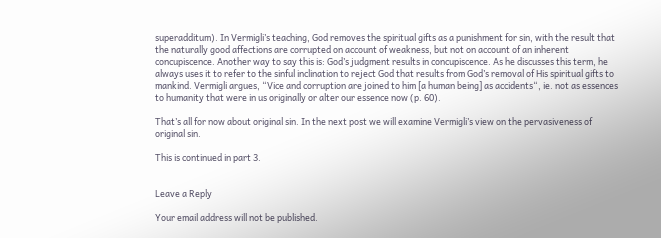superadditum). In Vermigli’s teaching, God removes the spiritual gifts as a punishment for sin, with the result that the naturally good affections are corrupted on account of weakness, but not on account of an inherent concupiscence. Another way to say this is: God’s judgment results in concupiscence. As he discusses this term, he always uses it to refer to the sinful inclination to reject God that results from God’s removal of His spiritual gifts to mankind. Vermigli argues, “Vice and corruption are joined to him [a human being] as accidents“, ie. not as essences to humanity that were in us originally or alter our essence now (p. 60).

That’s all for now about original sin. In the next post we will examine Vermigli’s view on the pervasiveness of original sin.

This is continued in part 3.


Leave a Reply

Your email address will not be published.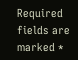Required fields are marked *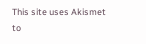This site uses Akismet to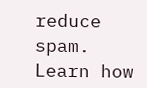reduce spam. Learn how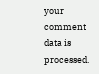your comment data is processed.